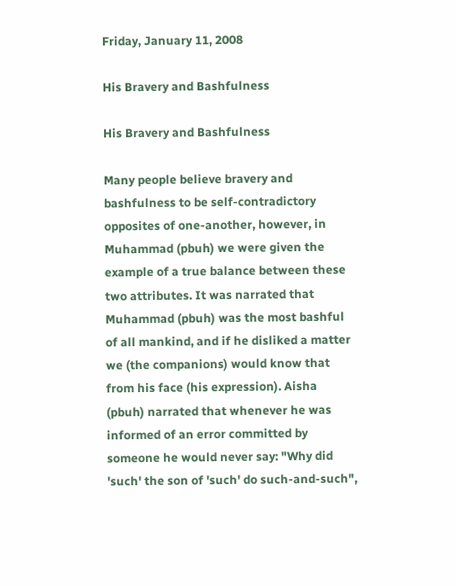Friday, January 11, 2008

His Bravery and Bashfulness

His Bravery and Bashfulness

Many people believe bravery and bashfulness to be self-contradictory opposites of one-another, however, in Muhammad (pbuh) we were given the example of a true balance between these two attributes. It was narrated that Muhammad (pbuh) was the most bashful of all mankind, and if he disliked a matter we (the companions) would know that from his face (his expression). Aisha (pbuh) narrated that whenever he was informed of an error committed by someone he would never say: "Why did 'such' the son of 'such' do such-and-such",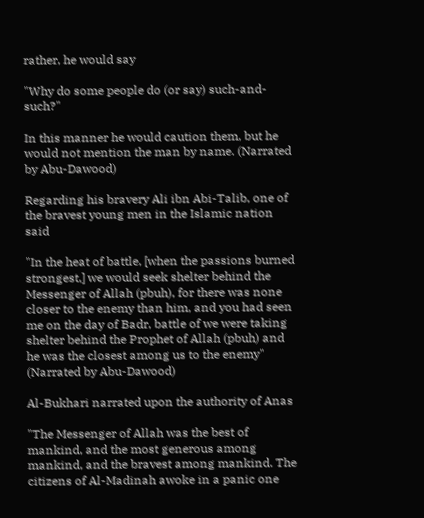rather, he would say

"Why do some people do (or say) such-and-such?"

In this manner he would caution them, but he would not mention the man by name. (Narrated by Abu-Dawood)

Regarding his bravery Ali ibn Abi-Talib, one of the bravest young men in the Islamic nation said

"In the heat of battle, [when the passions burned strongest,] we would seek shelter behind the Messenger of Allah (pbuh), for there was none closer to the enemy than him, and you had seen me on the day of Badr, battle of we were taking shelter behind the Prophet of Allah (pbuh) and he was the closest among us to the enemy" (Narrated by Abu-Dawood)

Al-Bukhari narrated upon the authority of Anas

"The Messenger of Allah was the best of mankind, and the most generous among mankind, and the bravest among mankind. The citizens of Al-Madinah awoke in a panic one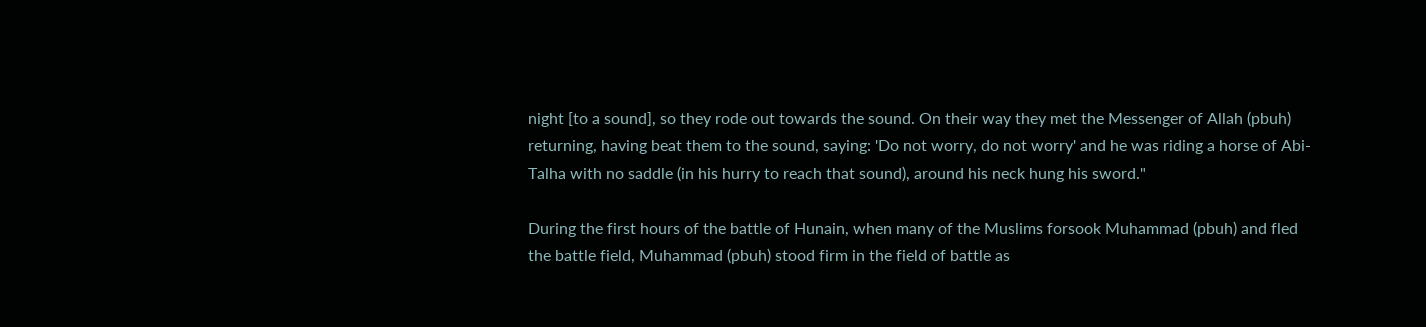night [to a sound], so they rode out towards the sound. On their way they met the Messenger of Allah (pbuh) returning, having beat them to the sound, saying: 'Do not worry, do not worry' and he was riding a horse of Abi-Talha with no saddle (in his hurry to reach that sound), around his neck hung his sword."

During the first hours of the battle of Hunain, when many of the Muslims forsook Muhammad (pbuh) and fled the battle field, Muhammad (pbuh) stood firm in the field of battle as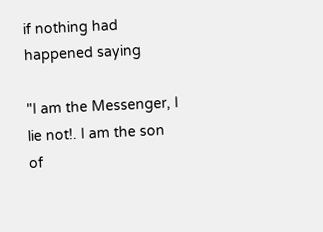if nothing had happened saying

"I am the Messenger, I lie not!. I am the son of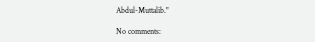Abdul-Muttalib."

No comments: